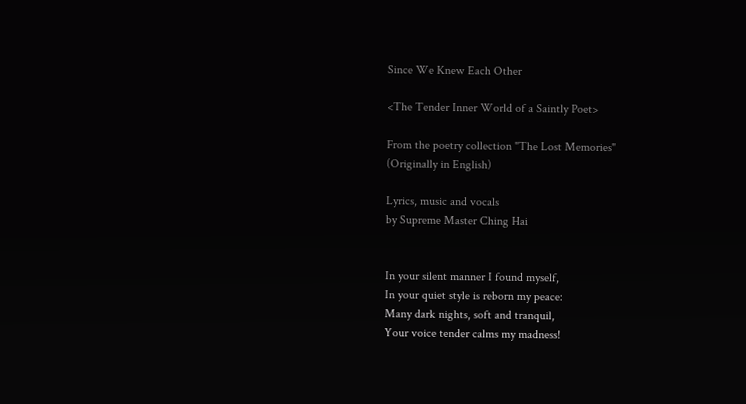Since We Knew Each Other

<The Tender Inner World of a Saintly Poet>

From the poetry collection "The Lost Memories"
(Originally in English)

Lyrics, music and vocals
by Supreme Master Ching Hai


In your silent manner I found myself,
In your quiet style is reborn my peace:
Many dark nights, soft and tranquil,
Your voice tender calms my madness!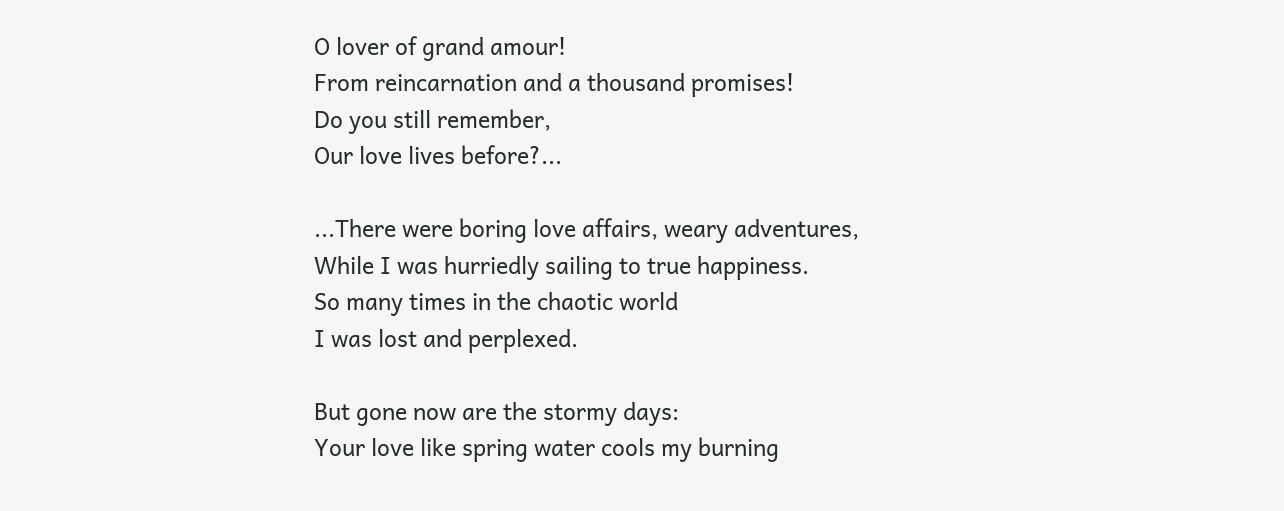O lover of grand amour!
From reincarnation and a thousand promises!
Do you still remember,
Our love lives before?...

...There were boring love affairs, weary adventures,
While I was hurriedly sailing to true happiness.
So many times in the chaotic world
I was lost and perplexed.

But gone now are the stormy days:
Your love like spring water cools my burning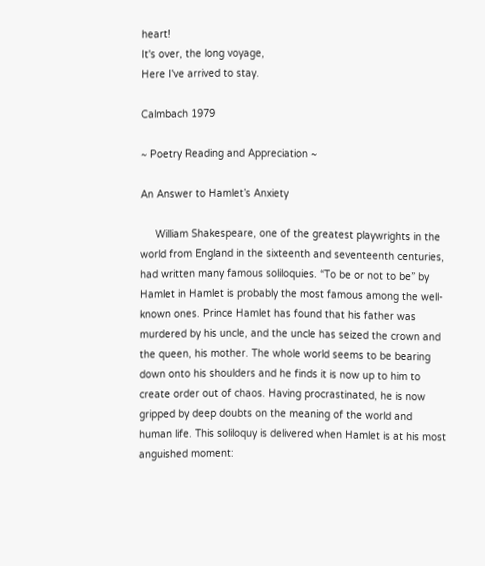heart!
It's over, the long voyage,
Here I've arrived to stay.

Calmbach 1979

~ Poetry Reading and Appreciation ~

An Answer to Hamlet’s Anxiety

     William Shakespeare, one of the greatest playwrights in the world from England in the sixteenth and seventeenth centuries, had written many famous soliloquies. “To be or not to be” by Hamlet in Hamlet is probably the most famous among the well-known ones. Prince Hamlet has found that his father was murdered by his uncle, and the uncle has seized the crown and the queen, his mother. The whole world seems to be bearing down onto his shoulders and he finds it is now up to him to create order out of chaos. Having procrastinated, he is now gripped by deep doubts on the meaning of the world and human life. This soliloquy is delivered when Hamlet is at his most anguished moment: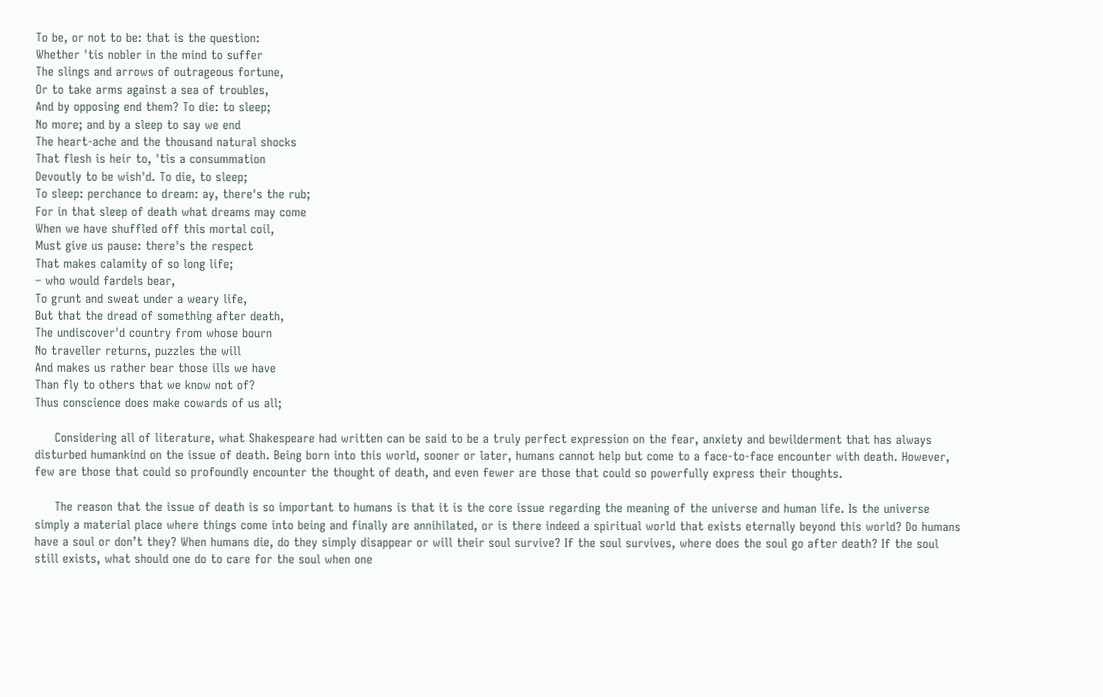To be, or not to be: that is the question:
Whether 'tis nobler in the mind to suffer
The slings and arrows of outrageous fortune,
Or to take arms against a sea of troubles,
And by opposing end them? To die: to sleep;
No more; and by a sleep to say we end
The heart-ache and the thousand natural shocks
That flesh is heir to, 'tis a consummation
Devoutly to be wish'd. To die, to sleep;
To sleep: perchance to dream: ay, there's the rub;
For in that sleep of death what dreams may come
When we have shuffled off this mortal coil,
Must give us pause: there's the respect
That makes calamity of so long life;
– who would fardels bear,
To grunt and sweat under a weary life,
But that the dread of something after death,
The undiscover'd country from whose bourn
No traveller returns, puzzles the will
And makes us rather bear those ills we have
Than fly to others that we know not of?
Thus conscience does make cowards of us all;

     Considering all of literature, what Shakespeare had written can be said to be a truly perfect expression on the fear, anxiety and bewilderment that has always disturbed humankind on the issue of death. Being born into this world, sooner or later, humans cannot help but come to a face-to-face encounter with death. However, few are those that could so profoundly encounter the thought of death, and even fewer are those that could so powerfully express their thoughts.

     The reason that the issue of death is so important to humans is that it is the core issue regarding the meaning of the universe and human life. Is the universe simply a material place where things come into being and finally are annihilated, or is there indeed a spiritual world that exists eternally beyond this world? Do humans have a soul or don’t they? When humans die, do they simply disappear or will their soul survive? If the soul survives, where does the soul go after death? If the soul still exists, what should one do to care for the soul when one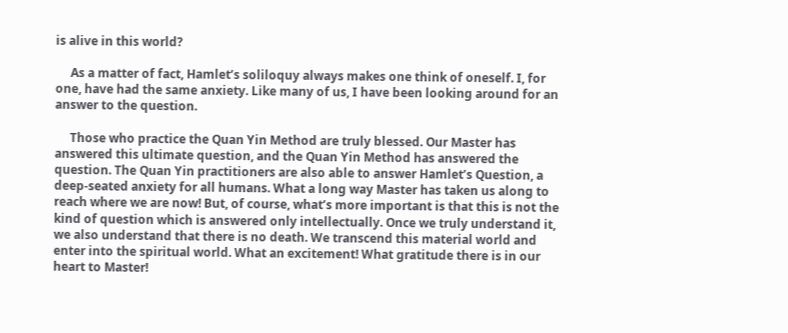is alive in this world?

     As a matter of fact, Hamlet’s soliloquy always makes one think of oneself. I, for one, have had the same anxiety. Like many of us, I have been looking around for an answer to the question.

     Those who practice the Quan Yin Method are truly blessed. Our Master has answered this ultimate question, and the Quan Yin Method has answered the question. The Quan Yin practitioners are also able to answer Hamlet’s Question, a deep-seated anxiety for all humans. What a long way Master has taken us along to reach where we are now! But, of course, what’s more important is that this is not the kind of question which is answered only intellectually. Once we truly understand it, we also understand that there is no death. We transcend this material world and enter into the spiritual world. What an excitement! What gratitude there is in our heart to Master!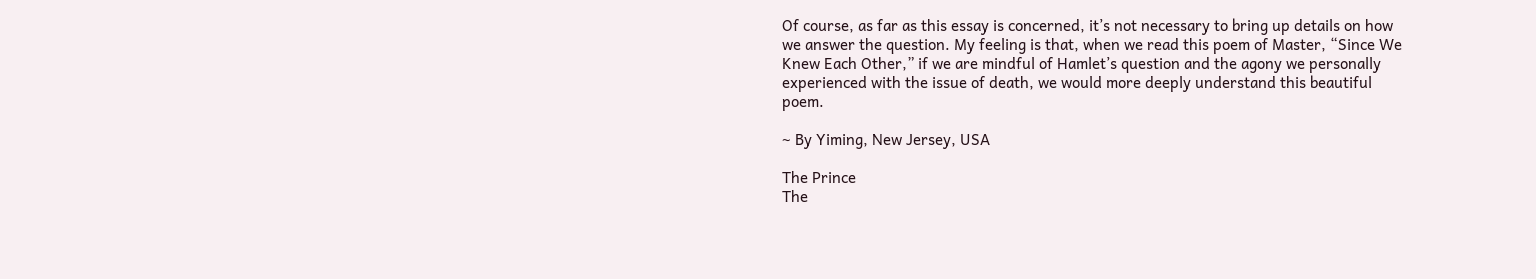Of course, as far as this essay is concerned, it’s not necessary to bring up details on how we answer the question. My feeling is that, when we read this poem of Master, “Since We Knew Each Other,” if we are mindful of Hamlet’s question and the agony we personally experienced with the issue of death, we would more deeply understand this beautiful poem.

~ By Yiming, New Jersey, USA

The Prince
The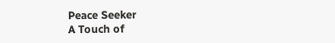Peace Seeker
A Touch of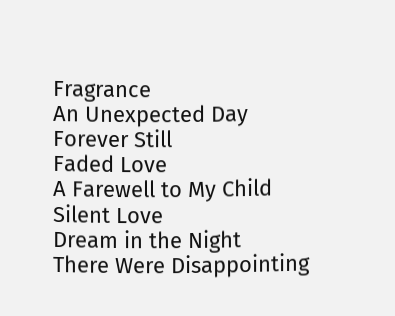Fragrance
An Unexpected Day
Forever Still
Faded Love
A Farewell to My Child
Silent Love
Dream in the Night
There Were Disappointing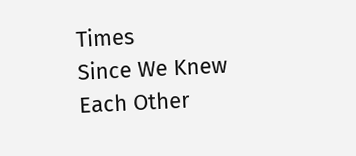Times
Since We Knew Each Other